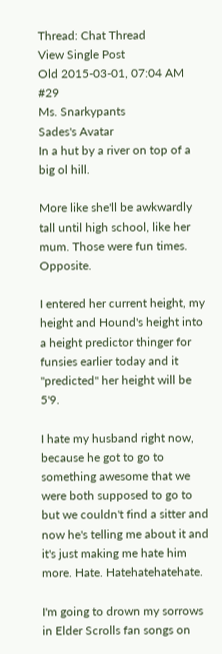Thread: Chat Thread
View Single Post
Old 2015-03-01, 07:04 AM   #29
Ms. Snarkypants
Sades's Avatar
In a hut by a river on top of a big ol hill.

More like she'll be awkwardly tall until high school, like her mum. Those were fun times. Opposite.

I entered her current height, my height and Hound's height into a height predictor thinger for funsies earlier today and it "predicted" her height will be 5'9.

I hate my husband right now, because he got to go to something awesome that we were both supposed to go to but we couldn't find a sitter and now he's telling me about it and it's just making me hate him more. Hate. Hatehatehatehate.

I'm going to drown my sorrows in Elder Scrolls fan songs on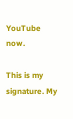YouTube now.

This is my signature. My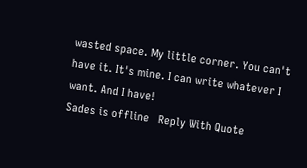wasted space. My little corner. You can't have it. It's mine. I can write whatever I want. And I have!
Sades is offline   Reply With Quote